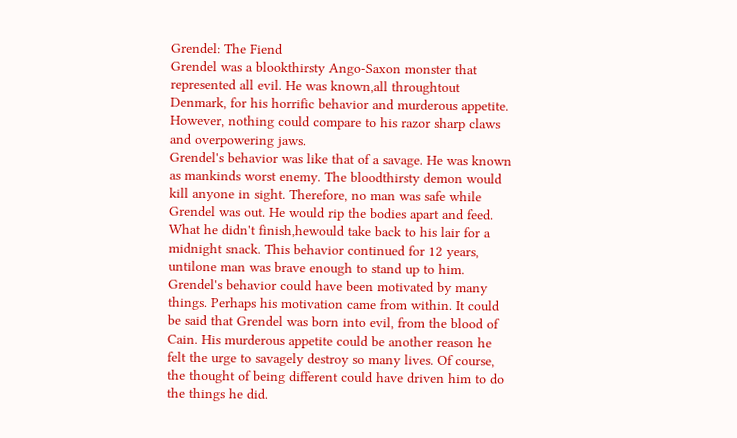Grendel: The Fiend
Grendel was a blookthirsty Ango-Saxon monster that represented all evil. He was known,all throughtout Denmark, for his horrific behavior and murderous appetite. However, nothing could compare to his razor sharp claws and overpowering jaws.
Grendel's behavior was like that of a savage. He was known as mankinds worst enemy. The bloodthirsty demon would kill anyone in sight. Therefore, no man was safe while Grendel was out. He would rip the bodies apart and feed. What he didn't finish,hewould take back to his lair for a midnight snack. This behavior continued for 12 years, untilone man was brave enough to stand up to him.
Grendel's behavior could have been motivated by many things. Perhaps his motivation came from within. It could be said that Grendel was born into evil, from the blood of Cain. His murderous appetite could be another reason he felt the urge to savagely destroy so many lives. Of course, the thought of being different could have driven him to do the things he did.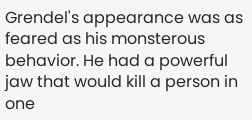Grendel's appearance was as feared as his monsterous behavior. He had a powerful jaw that would kill a person in one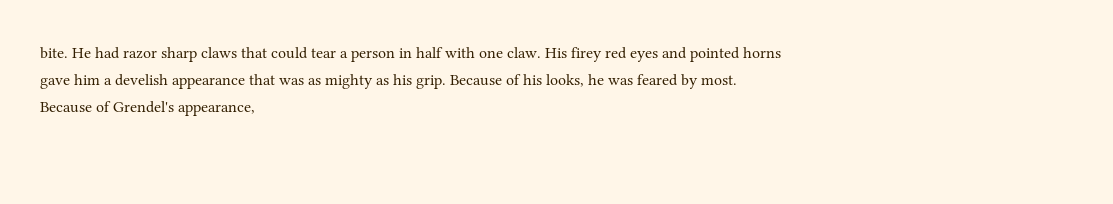bite. He had razor sharp claws that could tear a person in half with one claw. His firey red eyes and pointed horns gave him a develish appearance that was as mighty as his grip. Because of his looks, he was feared by most.
Because of Grendel's appearance,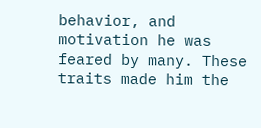behavior, and motivation he was feared by many. These traits made him the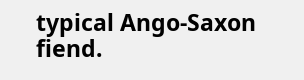typical Ango-Saxon fiend.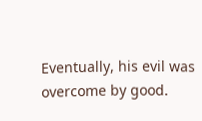Eventually, his evil was overcome by good.